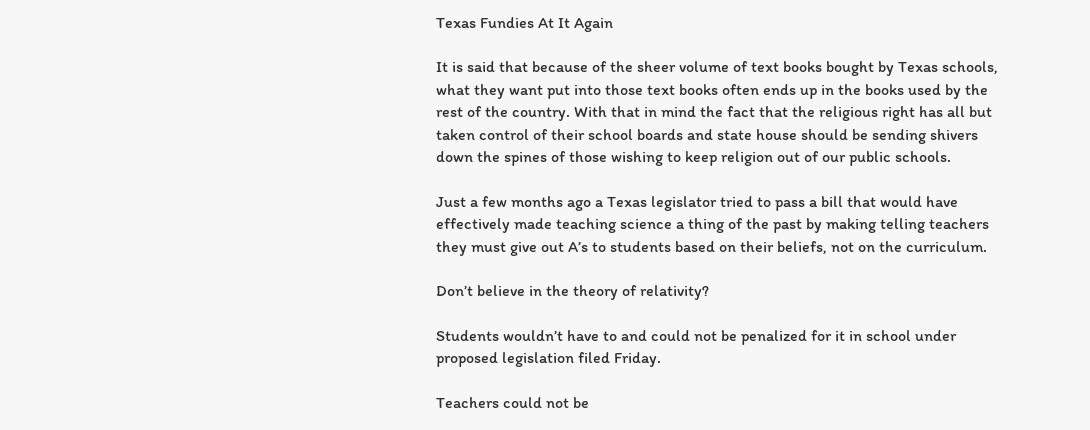Texas Fundies At It Again

It is said that because of the sheer volume of text books bought by Texas schools, what they want put into those text books often ends up in the books used by the rest of the country. With that in mind the fact that the religious right has all but taken control of their school boards and state house should be sending shivers down the spines of those wishing to keep religion out of our public schools.

Just a few months ago a Texas legislator tried to pass a bill that would have effectively made teaching science a thing of the past by making telling teachers they must give out A’s to students based on their beliefs, not on the curriculum.

Don’t believe in the theory of relativity?

Students wouldn’t have to and could not be penalized for it in school under proposed legislation filed Friday.

Teachers could not be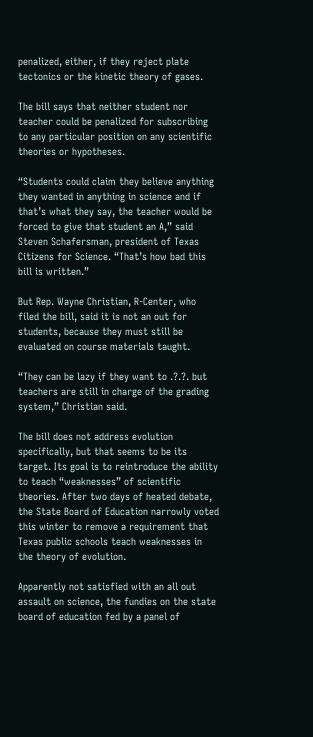penalized, either, if they reject plate tectonics or the kinetic theory of gases.

The bill says that neither student nor teacher could be penalized for subscribing to any particular position on any scientific theories or hypotheses.

“Students could claim they believe anything they wanted in anything in science and if that’s what they say, the teacher would be forced to give that student an A,” said Steven Schafersman, president of Texas Citizens for Science. “That’s how bad this bill is written.”

But Rep. Wayne Christian, R-Center, who filed the bill, said it is not an out for students, because they must still be evaluated on course materials taught.

“They can be lazy if they want to .?.?. but teachers are still in charge of the grading system,” Christian said.

The bill does not address evolution specifically, but that seems to be its target. Its goal is to reintroduce the ability to teach “weaknesses” of scientific theories. After two days of heated debate, the State Board of Education narrowly voted this winter to remove a requirement that Texas public schools teach weaknesses in the theory of evolution.

Apparently not satisfied with an all out assault on science, the fundies on the state board of education fed by a panel of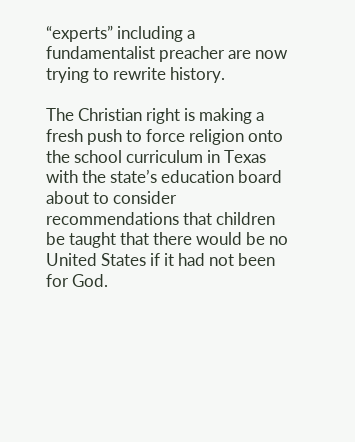“experts” including a fundamentalist preacher are now trying to rewrite history.

The Christian right is making a fresh push to force religion onto the school curriculum in Texas with the state’s education board about to consider recommendations that children be taught that there would be no United States if it had not been for God.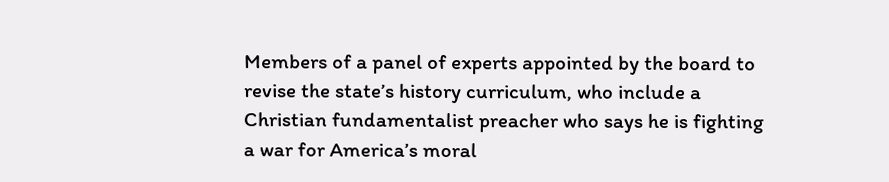Members of a panel of experts appointed by the board to revise the state’s history curriculum, who include a Christian fundamentalist preacher who says he is fighting a war for America’s moral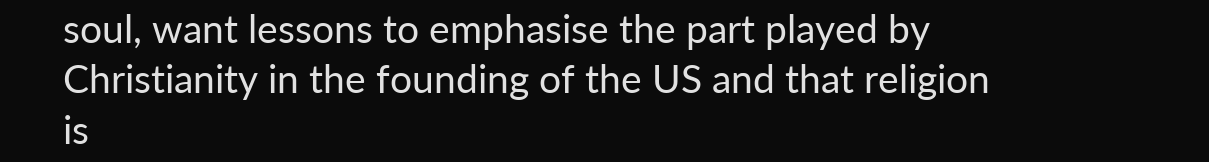soul, want lessons to emphasise the part played by Christianity in the founding of the US and that religion is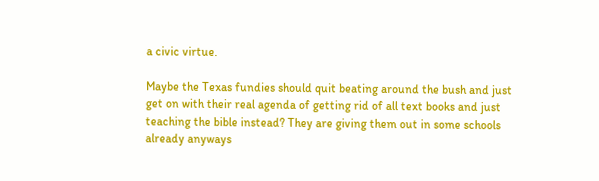a civic virtue.

Maybe the Texas fundies should quit beating around the bush and just get on with their real agenda of getting rid of all text books and just teaching the bible instead? They are giving them out in some schools already anyways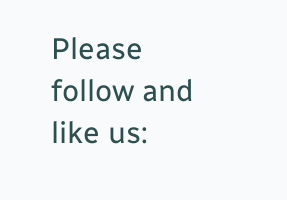Please follow and like us: